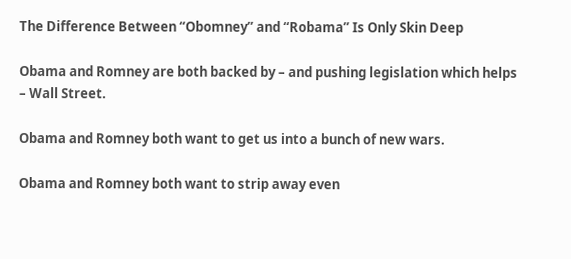The Difference Between “Obomney” and “Robama” Is Only Skin Deep

Obama and Romney are both backed by – and pushing legislation which helps – Wall Street.

Obama and Romney both want to get us into a bunch of new wars.

Obama and Romney both want to strip away even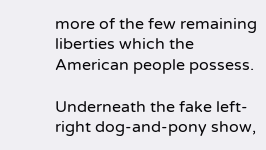more of the few remaining liberties which the American people possess.

Underneath the fake left-right dog-and-pony show,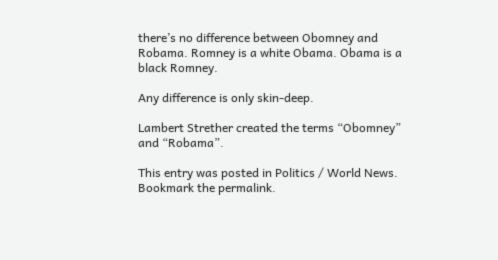there’s no difference between Obomney and Robama. Romney is a white Obama. Obama is a black Romney.

Any difference is only skin-deep.

Lambert Strether created the terms “Obomney” and “Robama”.

This entry was posted in Politics / World News. Bookmark the permalink.